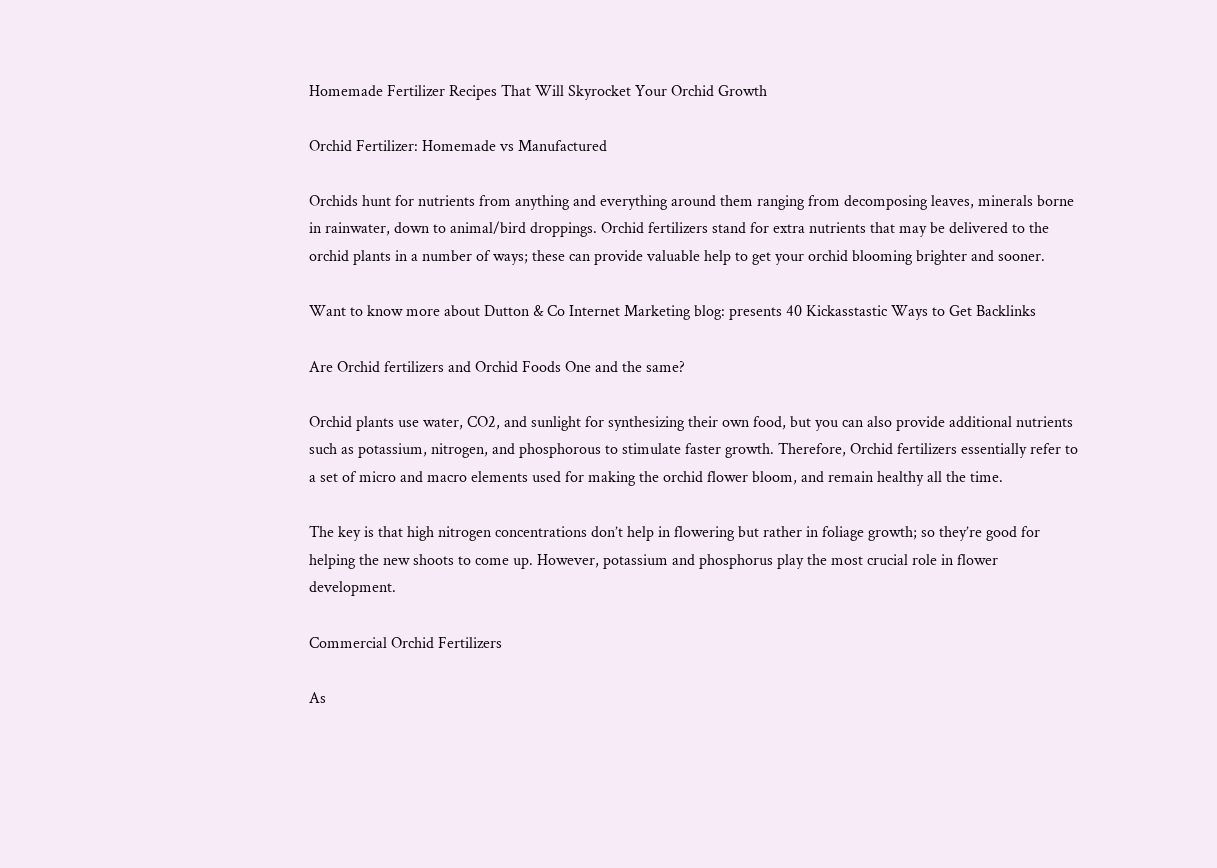Homemade Fertilizer Recipes That Will Skyrocket Your Orchid Growth

Orchid Fertilizer: Homemade vs Manufactured

Orchids hunt for nutrients from anything and everything around them ranging from decomposing leaves, minerals borne in rainwater, down to animal/bird droppings. Orchid fertilizers stand for extra nutrients that may be delivered to the orchid plants in a number of ways; these can provide valuable help to get your orchid blooming brighter and sooner.

Want to know more about Dutton & Co Internet Marketing blog: presents 40 Kickasstastic Ways to Get Backlinks

Are Orchid fertilizers and Orchid Foods One and the same?

Orchid plants use water, CO2, and sunlight for synthesizing their own food, but you can also provide additional nutrients such as potassium, nitrogen, and phosphorous to stimulate faster growth. Therefore, Orchid fertilizers essentially refer to a set of micro and macro elements used for making the orchid flower bloom, and remain healthy all the time.

The key is that high nitrogen concentrations don’t help in flowering but rather in foliage growth; so they’re good for helping the new shoots to come up. However, potassium and phosphorus play the most crucial role in flower development.

Commercial Orchid Fertilizers

As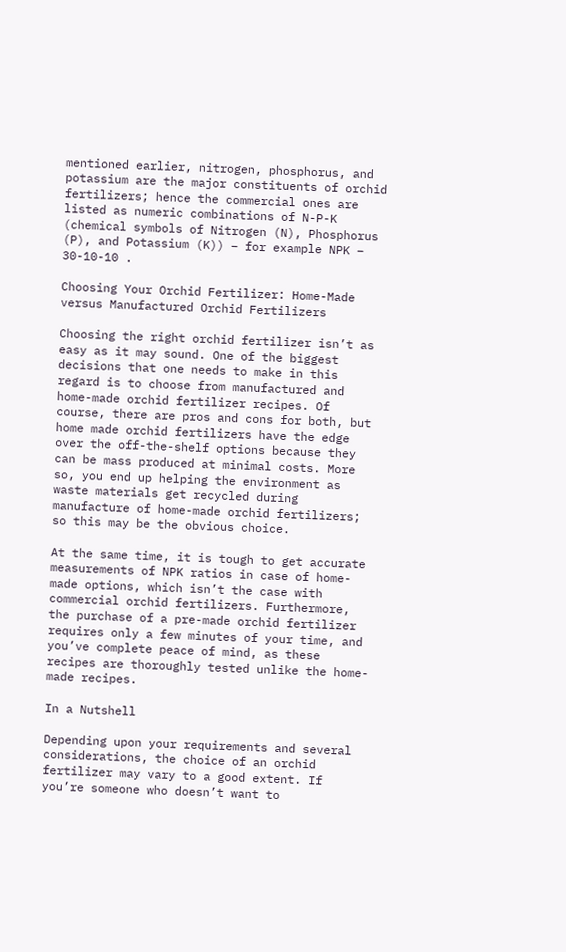mentioned earlier, nitrogen, phosphorus, and potassium are the major constituents of orchid fertilizers; hence the commercial ones are listed as numeric combinations of N-P-K (chemical symbols of Nitrogen (N), Phosphorus (P), and Potassium (K)) – for example NPK – 30-10-10 .

Choosing Your Orchid Fertilizer: Home-Made versus Manufactured Orchid Fertilizers

Choosing the right orchid fertilizer isn’t as easy as it may sound. One of the biggest decisions that one needs to make in this regard is to choose from manufactured and home-made orchid fertilizer recipes. Of course, there are pros and cons for both, but home made orchid fertilizers have the edge over the off-the-shelf options because they can be mass produced at minimal costs. More so, you end up helping the environment as waste materials get recycled during manufacture of home-made orchid fertilizers; so this may be the obvious choice.

At the same time, it is tough to get accurate measurements of NPK ratios in case of home-made options, which isn’t the case with commercial orchid fertilizers. Furthermore, the purchase of a pre-made orchid fertilizer requires only a few minutes of your time, and you’ve complete peace of mind, as these recipes are thoroughly tested unlike the home-made recipes.

In a Nutshell

Depending upon your requirements and several considerations, the choice of an orchid fertilizer may vary to a good extent. If you’re someone who doesn’t want to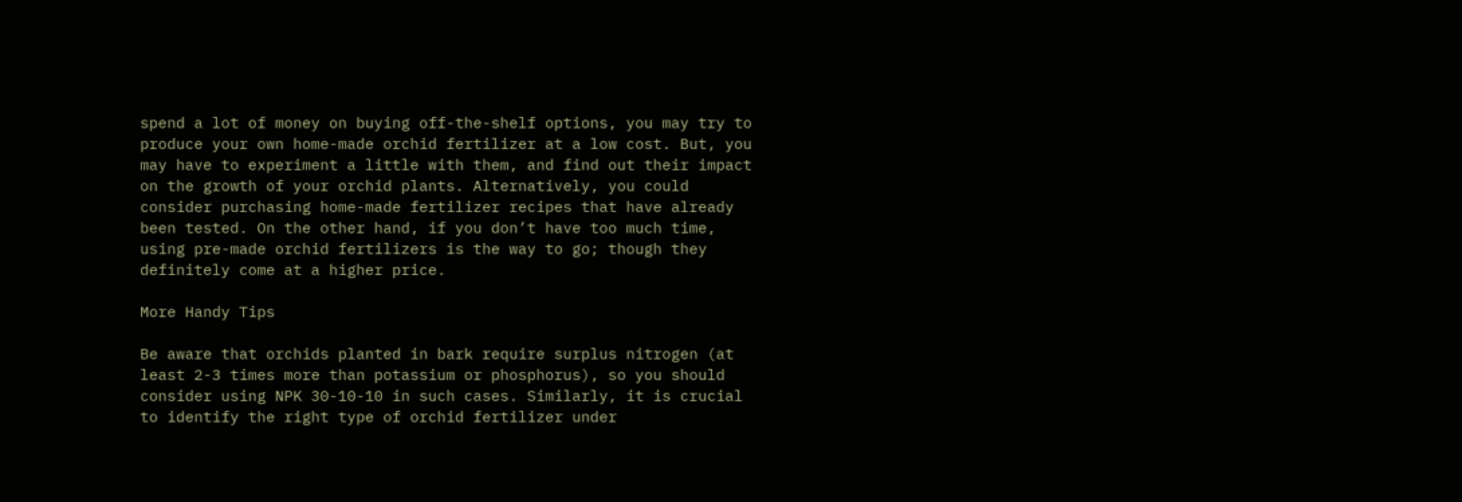spend a lot of money on buying off-the-shelf options, you may try to produce your own home-made orchid fertilizer at a low cost. But, you may have to experiment a little with them, and find out their impact on the growth of your orchid plants. Alternatively, you could consider purchasing home-made fertilizer recipes that have already been tested. On the other hand, if you don’t have too much time, using pre-made orchid fertilizers is the way to go; though they definitely come at a higher price.

More Handy Tips

Be aware that orchids planted in bark require surplus nitrogen (at least 2-3 times more than potassium or phosphorus), so you should consider using NPK 30-10-10 in such cases. Similarly, it is crucial to identify the right type of orchid fertilizer under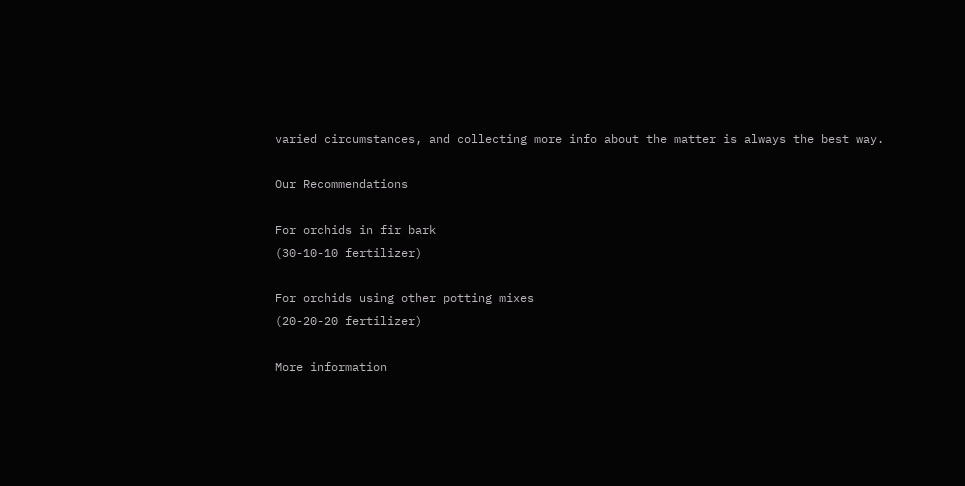varied circumstances, and collecting more info about the matter is always the best way.

Our Recommendations

For orchids in fir bark
(30-10-10 fertilizer)

For orchids using other potting mixes
(20-20-20 fertilizer)

More information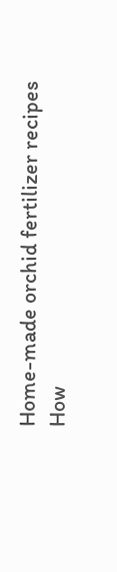Home-made orchid fertilizer recipes
How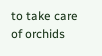to take care of orchids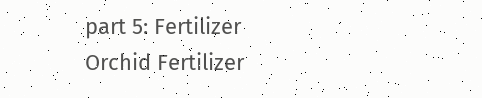part 5: Fertilizer
Orchid Fertilizer